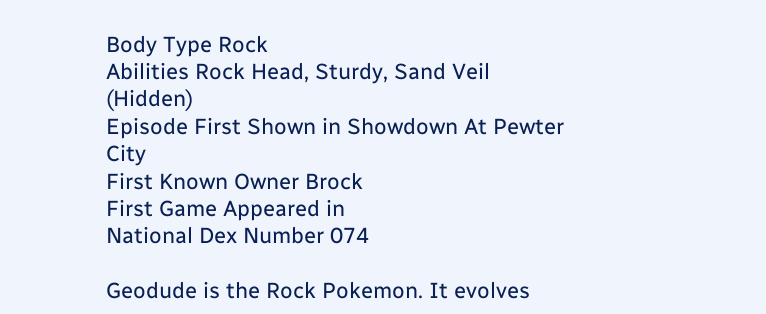Body Type Rock
Abilities Rock Head, Sturdy, Sand Veil (Hidden)
Episode First Shown in Showdown At Pewter City
First Known Owner Brock
First Game Appeared in
National Dex Number 074

Geodude is the Rock Pokemon. It evolves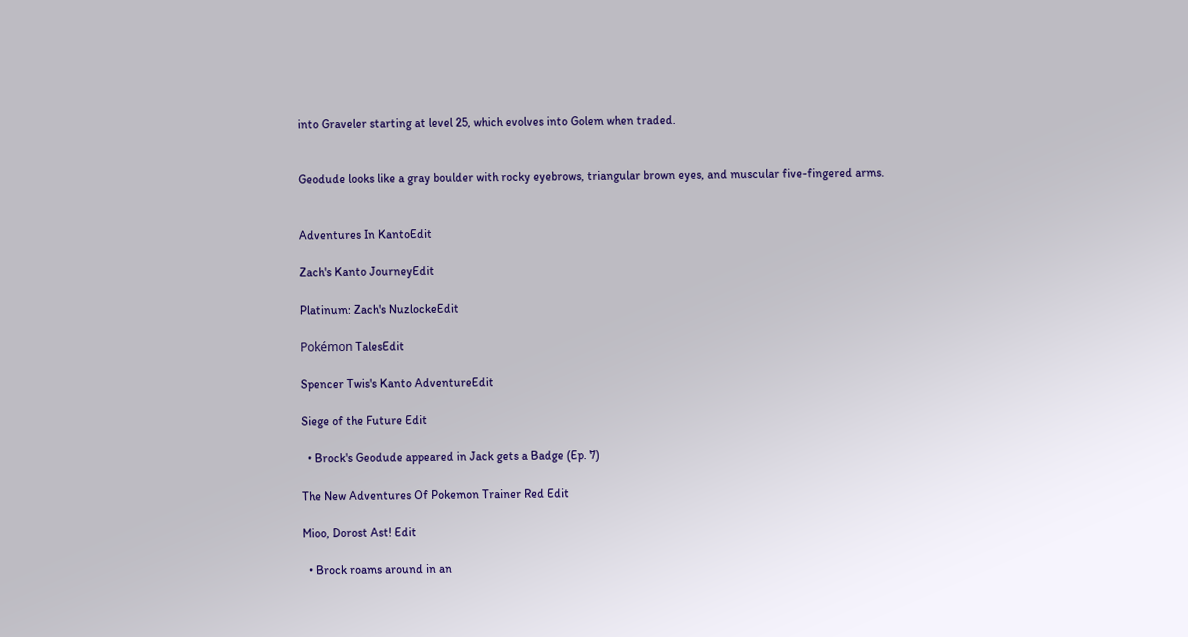into Graveler starting at level 25, which evolves into Golem when traded.


Geodude looks like a gray boulder with rocky eyebrows, triangular brown eyes, and muscular five-fingered arms.


Adventures In KantoEdit

Zach's Kanto JourneyEdit

Platinum: Zach's NuzlockeEdit

Pokémon TalesEdit

Spencer Twis's Kanto AdventureEdit

Siege of the Future Edit

  • Brock's Geodude appeared in Jack gets a Badge (Ep. 7)

The New Adventures Of Pokemon Trainer Red Edit

Mioo, Dorost Ast! Edit

  • Brock roams around in an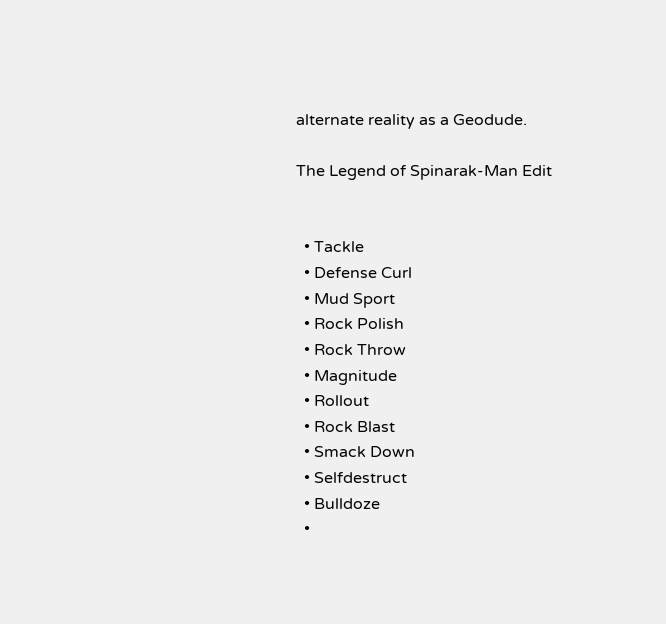alternate reality as a Geodude.

The Legend of Spinarak-Man Edit


  • Tackle
  • Defense Curl
  • Mud Sport
  • Rock Polish
  • Rock Throw
  • Magnitude
  • Rollout
  • Rock Blast
  • Smack Down
  • Selfdestruct
  • Bulldoze
  •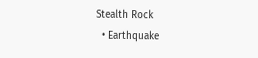Stealth Rock
  • Earthquake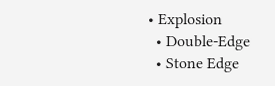• Explosion
  • Double-Edge
  • Stone Edge